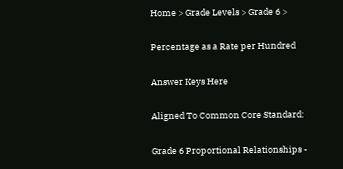Home > Grade Levels > Grade 6 >

Percentage as a Rate per Hundred

Answer Keys Here

Aligned To Common Core Standard:

Grade 6 Proportional Relationships -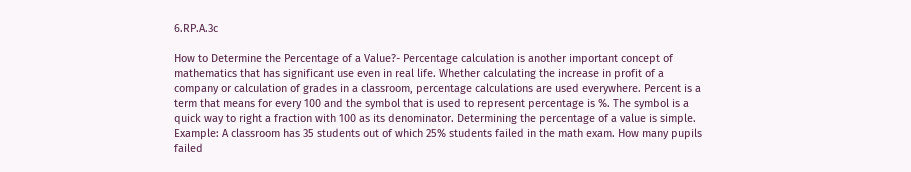6.RP.A.3c

How to Determine the Percentage of a Value?- Percentage calculation is another important concept of mathematics that has significant use even in real life. Whether calculating the increase in profit of a company or calculation of grades in a classroom, percentage calculations are used everywhere. Percent is a term that means for every 100 and the symbol that is used to represent percentage is %. The symbol is a quick way to right a fraction with 100 as its denominator. Determining the percentage of a value is simple. Example: A classroom has 35 students out of which 25% students failed in the math exam. How many pupils failed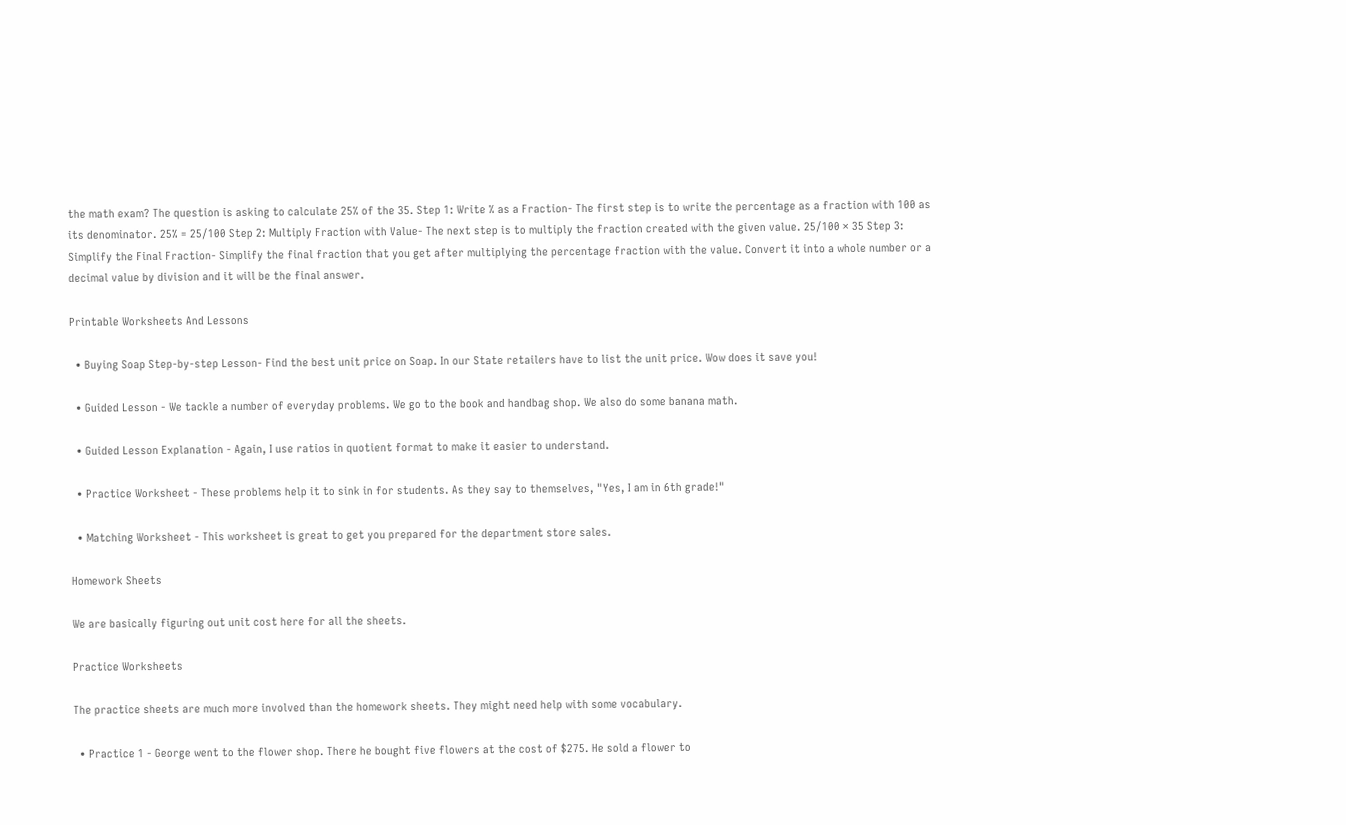the math exam? The question is asking to calculate 25% of the 35. Step 1: Write % as a Fraction- The first step is to write the percentage as a fraction with 100 as its denominator. 25% = 25/100 Step 2: Multiply Fraction with Value- The next step is to multiply the fraction created with the given value. 25/100 × 35 Step 3: Simplify the Final Fraction- Simplify the final fraction that you get after multiplying the percentage fraction with the value. Convert it into a whole number or a decimal value by division and it will be the final answer.

Printable Worksheets And Lessons

  • Buying Soap Step-by-step Lesson- Find the best unit price on Soap. In our State retailers have to list the unit price. Wow does it save you!

  • Guided Lesson - We tackle a number of everyday problems. We go to the book and handbag shop. We also do some banana math.

  • Guided Lesson Explanation - Again, I use ratios in quotient format to make it easier to understand.

  • Practice Worksheet - These problems help it to sink in for students. As they say to themselves, "Yes, I am in 6th grade!"

  • Matching Worksheet - This worksheet is great to get you prepared for the department store sales.

Homework Sheets

We are basically figuring out unit cost here for all the sheets.

Practice Worksheets

The practice sheets are much more involved than the homework sheets. They might need help with some vocabulary.

  • Practice 1 - George went to the flower shop. There he bought five flowers at the cost of $275. He sold a flower to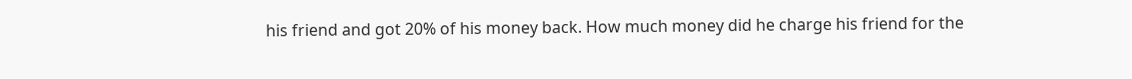his friend and got 20% of his money back. How much money did he charge his friend for the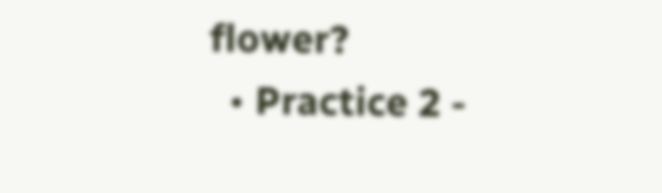flower?
  • Practice 2 -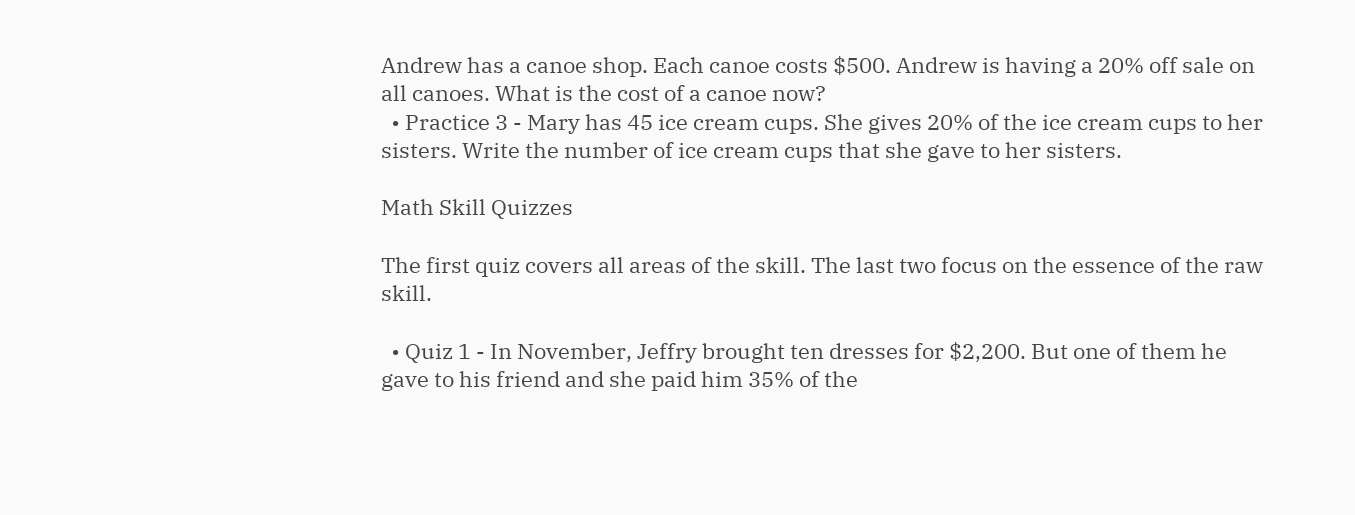Andrew has a canoe shop. Each canoe costs $500. Andrew is having a 20% off sale on all canoes. What is the cost of a canoe now?
  • Practice 3 - Mary has 45 ice cream cups. She gives 20% of the ice cream cups to her sisters. Write the number of ice cream cups that she gave to her sisters.

Math Skill Quizzes

The first quiz covers all areas of the skill. The last two focus on the essence of the raw skill.

  • Quiz 1 - In November, Jeffry brought ten dresses for $2,200. But one of them he gave to his friend and she paid him 35% of the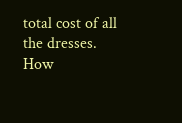total cost of all the dresses. How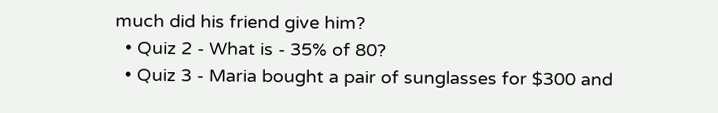much did his friend give him?
  • Quiz 2 - What is - 35% of 80?
  • Quiz 3 - Maria bought a pair of sunglasses for $300 and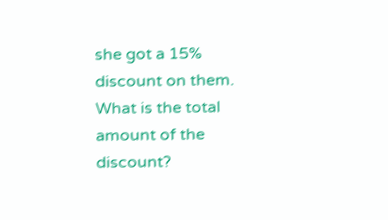she got a 15% discount on them. What is the total amount of the discount?